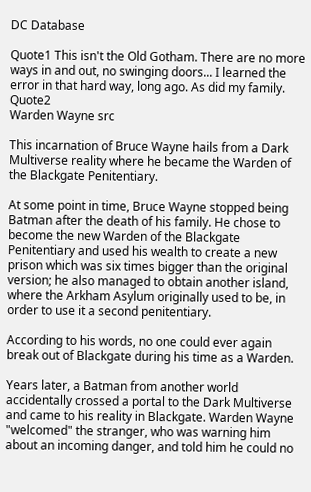DC Database

Quote1 This isn't the Old Gotham. There are no more ways in and out, no swinging doors... I learned the error in that hard way, long ago. As did my family. Quote2
Warden Wayne src

This incarnation of Bruce Wayne hails from a Dark Multiverse reality where he became the Warden of the Blackgate Penitentiary.

At some point in time, Bruce Wayne stopped being Batman after the death of his family. He chose to become the new Warden of the Blackgate Penitentiary and used his wealth to create a new prison which was six times bigger than the original version; he also managed to obtain another island, where the Arkham Asylum originally used to be, in order to use it a second penitentiary.

According to his words, no one could ever again break out of Blackgate during his time as a Warden.

Years later, a Batman from another world accidentally crossed a portal to the Dark Multiverse and came to his reality in Blackgate. Warden Wayne "welcomed" the stranger, who was warning him about an incoming danger, and told him he could no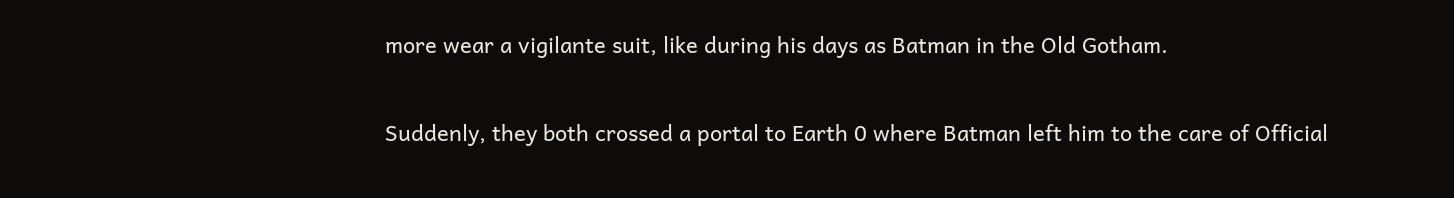more wear a vigilante suit, like during his days as Batman in the Old Gotham.

Suddenly, they both crossed a portal to Earth 0 where Batman left him to the care of Official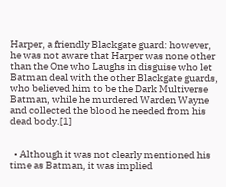Harper, a friendly Blackgate guard: however, he was not aware that Harper was none other than the One who Laughs in disguise who let Batman deal with the other Blackgate guards, who believed him to be the Dark Multiverse Batman, while he murdered Warden Wayne and collected the blood he needed from his dead body.[1]


  • Although it was not clearly mentioned his time as Batman, it was implied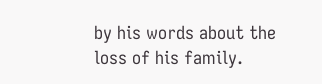by his words about the loss of his family.